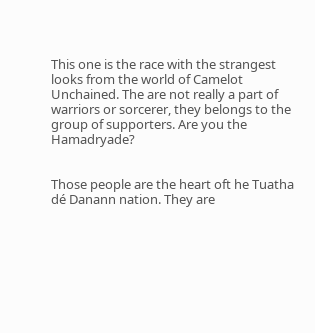This one is the race with the strangest looks from the world of Camelot Unchained. The are not really a part of warriors or sorcerer, they belongs to the group of supporters. Are you the Hamadryade?


Those people are the heart oft he Tuatha dé Danann nation. They are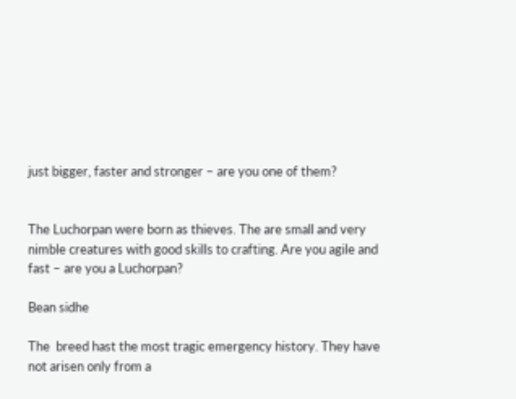just bigger, faster and stronger – are you one of them?


The Luchorpan were born as thieves. The are small and very nimble creatures with good skills to crafting. Are you agile and fast – are you a Luchorpan?

Bean sidhe

The  breed hast the most tragic emergency history. They have not arisen only from a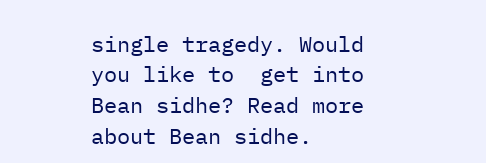single tragedy. Would you like to  get into Bean sidhe? Read more about Bean sidhe.